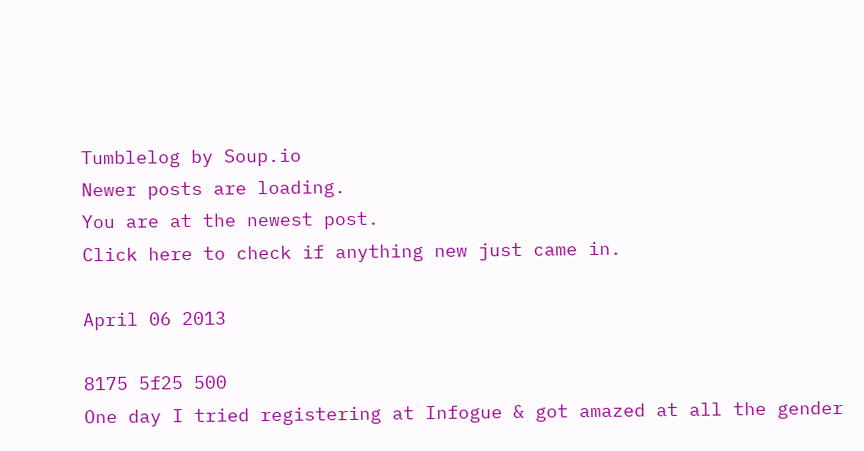Tumblelog by Soup.io
Newer posts are loading.
You are at the newest post.
Click here to check if anything new just came in.

April 06 2013

8175 5f25 500
One day I tried registering at Infogue & got amazed at all the gender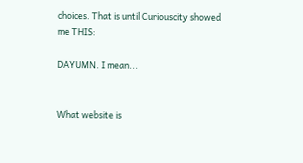choices. That is until Curiouscity showed me THIS:

DAYUMN. I mean...


What website is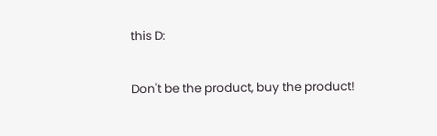this D:

Don't be the product, buy the product!